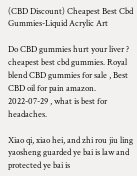(CBD Discount) Cheapest Best Cbd Gummies-Liquid Acrylic Art

Do CBD gummies hurt your liver ? cheapest best cbd gummies. Royal blend CBD gummies for sale , Best CBD oil for pain amazon. 2022-07-29 , what is best for headaches.

Xiao qi, xiao hei, and zhi rou jiu ling yaosheng guarded ye bai is law and protected ye bai is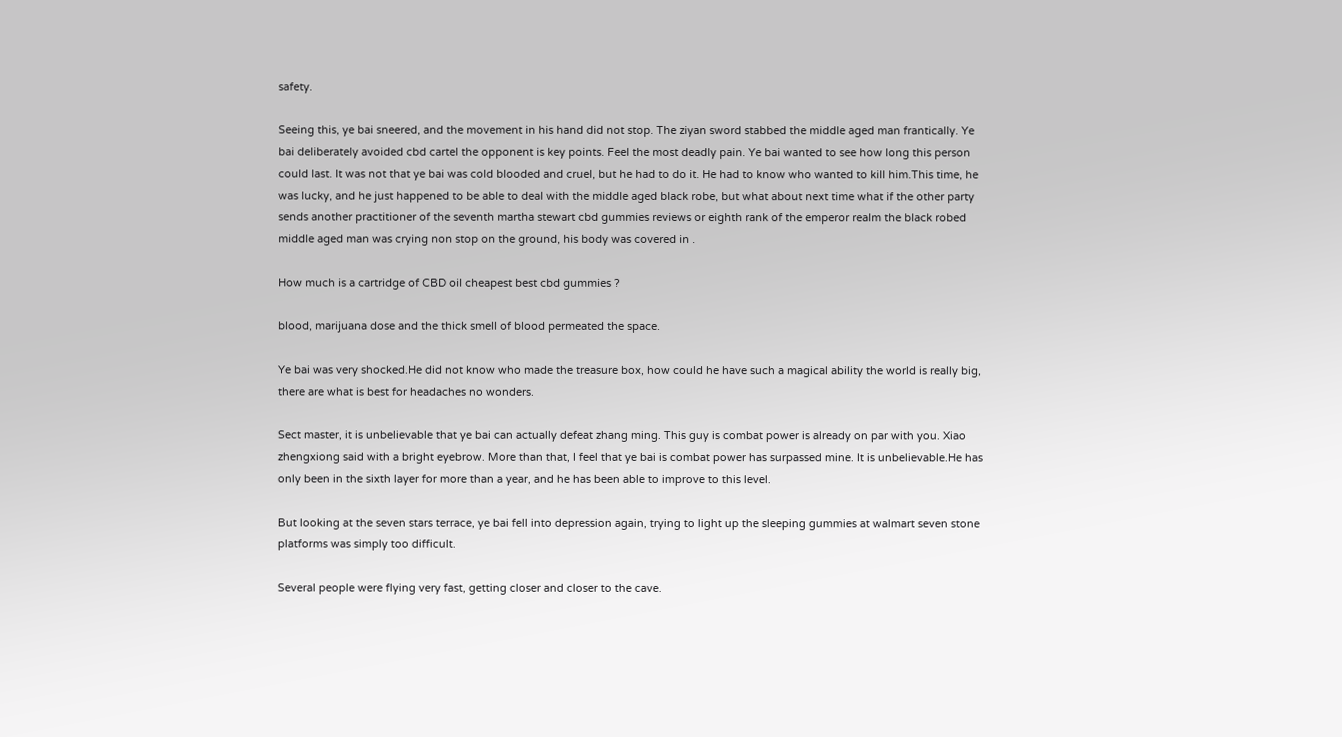safety.

Seeing this, ye bai sneered, and the movement in his hand did not stop. The ziyan sword stabbed the middle aged man frantically. Ye bai deliberately avoided cbd cartel the opponent is key points. Feel the most deadly pain. Ye bai wanted to see how long this person could last. It was not that ye bai was cold blooded and cruel, but he had to do it. He had to know who wanted to kill him.This time, he was lucky, and he just happened to be able to deal with the middle aged black robe, but what about next time what if the other party sends another practitioner of the seventh martha stewart cbd gummies reviews or eighth rank of the emperor realm the black robed middle aged man was crying non stop on the ground, his body was covered in .

How much is a cartridge of CBD oil cheapest best cbd gummies ?

blood, marijuana dose and the thick smell of blood permeated the space.

Ye bai was very shocked.He did not know who made the treasure box, how could he have such a magical ability the world is really big, there are what is best for headaches no wonders.

Sect master, it is unbelievable that ye bai can actually defeat zhang ming. This guy is combat power is already on par with you. Xiao zhengxiong said with a bright eyebrow. More than that, I feel that ye bai is combat power has surpassed mine. It is unbelievable.He has only been in the sixth layer for more than a year, and he has been able to improve to this level.

But looking at the seven stars terrace, ye bai fell into depression again, trying to light up the sleeping gummies at walmart seven stone platforms was simply too difficult.

Several people were flying very fast, getting closer and closer to the cave.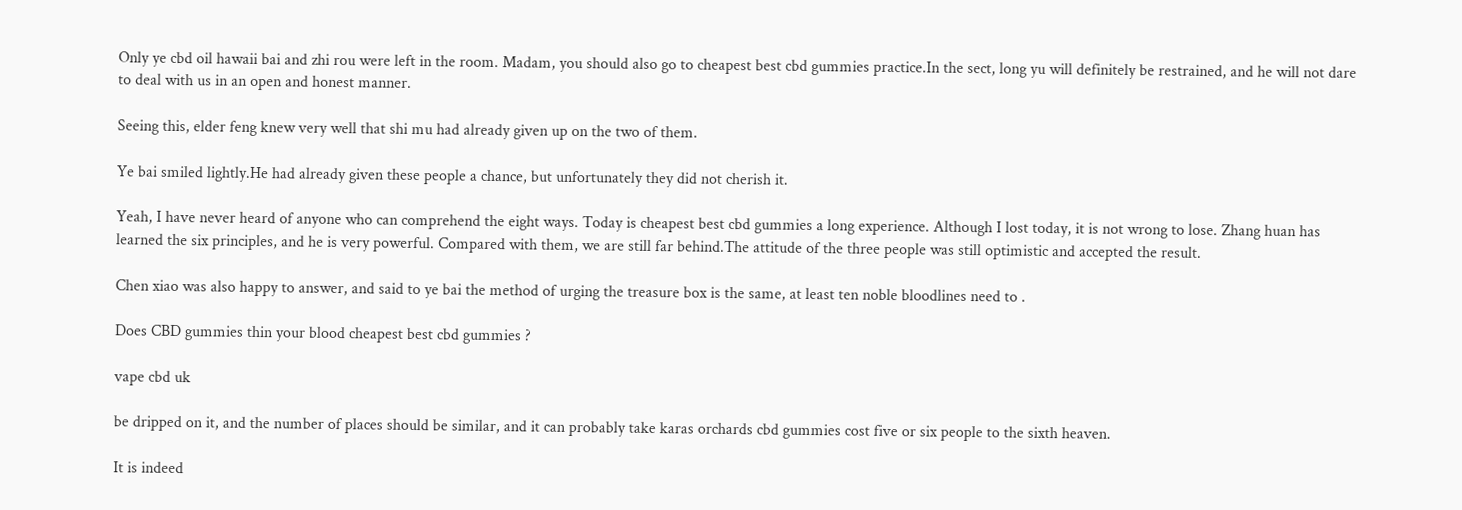Only ye cbd oil hawaii bai and zhi rou were left in the room. Madam, you should also go to cheapest best cbd gummies practice.In the sect, long yu will definitely be restrained, and he will not dare to deal with us in an open and honest manner.

Seeing this, elder feng knew very well that shi mu had already given up on the two of them.

Ye bai smiled lightly.He had already given these people a chance, but unfortunately they did not cherish it.

Yeah, I have never heard of anyone who can comprehend the eight ways. Today is cheapest best cbd gummies a long experience. Although I lost today, it is not wrong to lose. Zhang huan has learned the six principles, and he is very powerful. Compared with them, we are still far behind.The attitude of the three people was still optimistic and accepted the result.

Chen xiao was also happy to answer, and said to ye bai the method of urging the treasure box is the same, at least ten noble bloodlines need to .

Does CBD gummies thin your blood cheapest best cbd gummies ?

vape cbd uk

be dripped on it, and the number of places should be similar, and it can probably take karas orchards cbd gummies cost five or six people to the sixth heaven.

It is indeed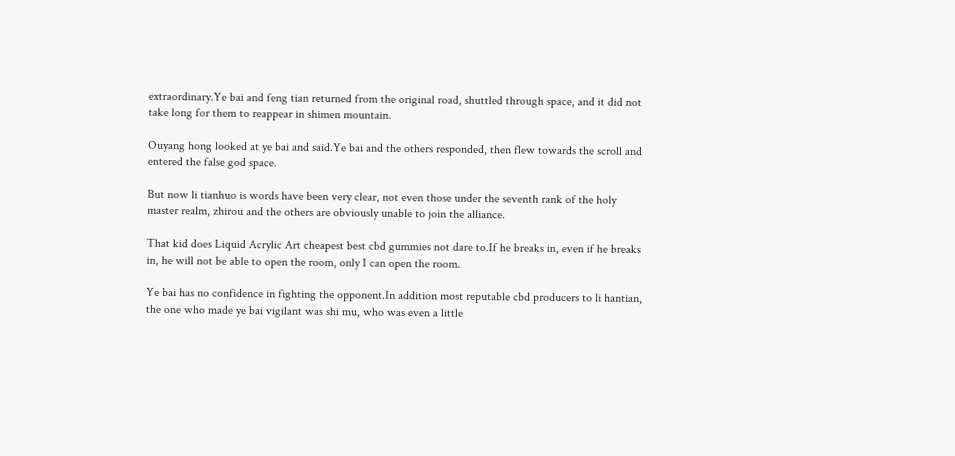extraordinary.Ye bai and feng tian returned from the original road, shuttled through space, and it did not take long for them to reappear in shimen mountain.

Ouyang hong looked at ye bai and said.Ye bai and the others responded, then flew towards the scroll and entered the false god space.

But now li tianhuo is words have been very clear, not even those under the seventh rank of the holy master realm, zhirou and the others are obviously unable to join the alliance.

That kid does Liquid Acrylic Art cheapest best cbd gummies not dare to.If he breaks in, even if he breaks in, he will not be able to open the room, only I can open the room.

Ye bai has no confidence in fighting the opponent.In addition most reputable cbd producers to li hantian, the one who made ye bai vigilant was shi mu, who was even a little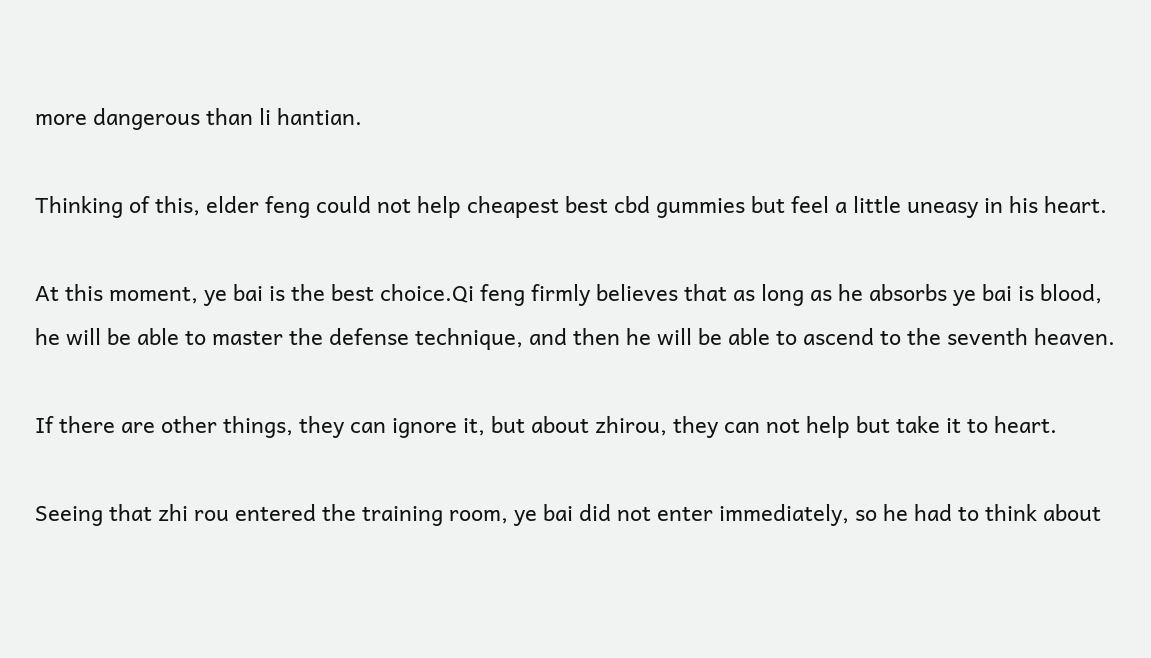more dangerous than li hantian.

Thinking of this, elder feng could not help cheapest best cbd gummies but feel a little uneasy in his heart.

At this moment, ye bai is the best choice.Qi feng firmly believes that as long as he absorbs ye bai is blood, he will be able to master the defense technique, and then he will be able to ascend to the seventh heaven.

If there are other things, they can ignore it, but about zhirou, they can not help but take it to heart.

Seeing that zhi rou entered the training room, ye bai did not enter immediately, so he had to think about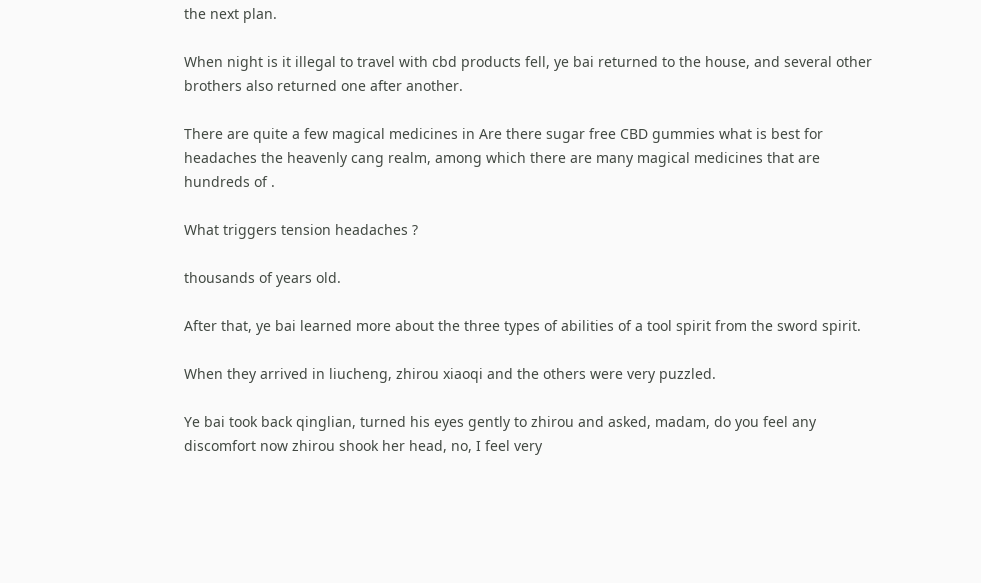the next plan.

When night is it illegal to travel with cbd products fell, ye bai returned to the house, and several other brothers also returned one after another.

There are quite a few magical medicines in Are there sugar free CBD gummies what is best for headaches the heavenly cang realm, among which there are many magical medicines that are hundreds of .

What triggers tension headaches ?

thousands of years old.

After that, ye bai learned more about the three types of abilities of a tool spirit from the sword spirit.

When they arrived in liucheng, zhirou xiaoqi and the others were very puzzled.

Ye bai took back qinglian, turned his eyes gently to zhirou and asked, madam, do you feel any discomfort now zhirou shook her head, no, I feel very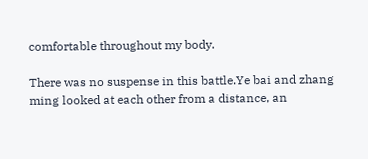comfortable throughout my body.

There was no suspense in this battle.Ye bai and zhang ming looked at each other from a distance, an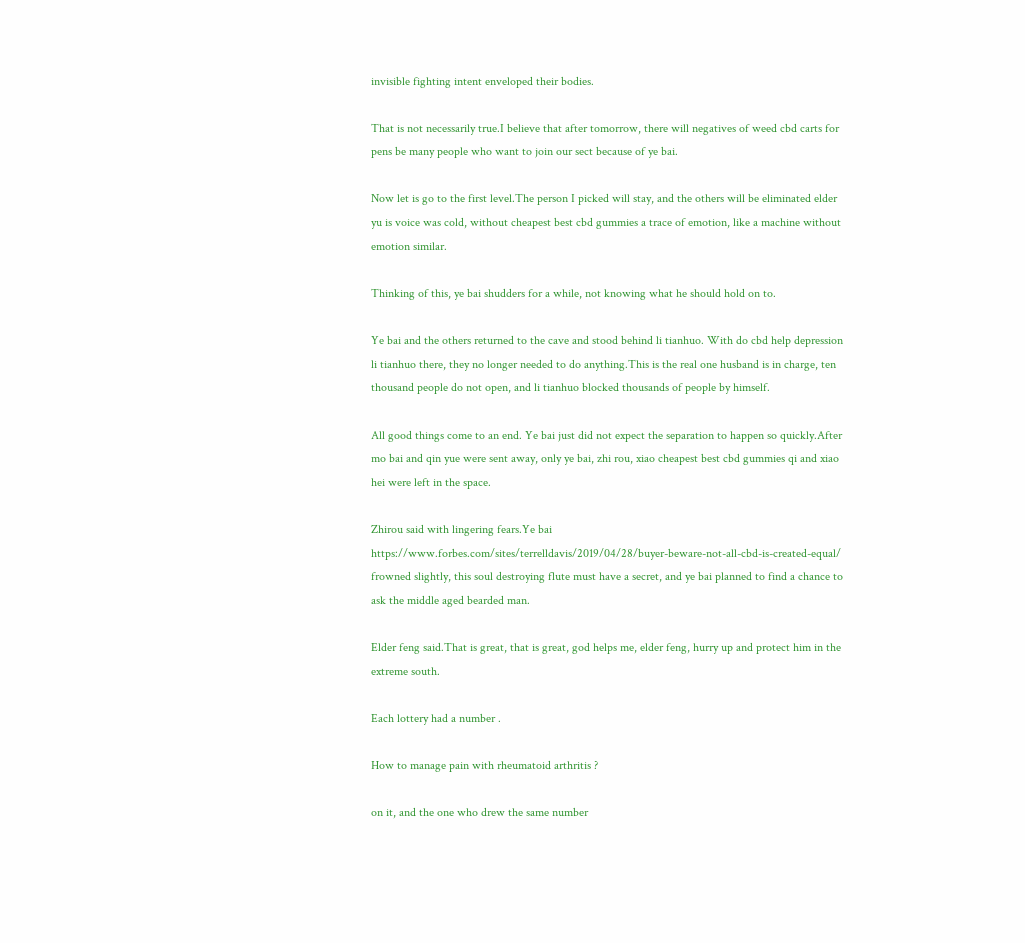invisible fighting intent enveloped their bodies.

That is not necessarily true.I believe that after tomorrow, there will negatives of weed cbd carts for pens be many people who want to join our sect because of ye bai.

Now let is go to the first level.The person I picked will stay, and the others will be eliminated elder yu is voice was cold, without cheapest best cbd gummies a trace of emotion, like a machine without emotion similar.

Thinking of this, ye bai shudders for a while, not knowing what he should hold on to.

Ye bai and the others returned to the cave and stood behind li tianhuo. With do cbd help depression li tianhuo there, they no longer needed to do anything.This is the real one husband is in charge, ten thousand people do not open, and li tianhuo blocked thousands of people by himself.

All good things come to an end. Ye bai just did not expect the separation to happen so quickly.After mo bai and qin yue were sent away, only ye bai, zhi rou, xiao cheapest best cbd gummies qi and xiao hei were left in the space.

Zhirou said with lingering fears.Ye bai https://www.forbes.com/sites/terrelldavis/2019/04/28/buyer-beware-not-all-cbd-is-created-equal/ frowned slightly, this soul destroying flute must have a secret, and ye bai planned to find a chance to ask the middle aged bearded man.

Elder feng said.That is great, that is great, god helps me, elder feng, hurry up and protect him in the extreme south.

Each lottery had a number .

How to manage pain with rheumatoid arthritis ?

on it, and the one who drew the same number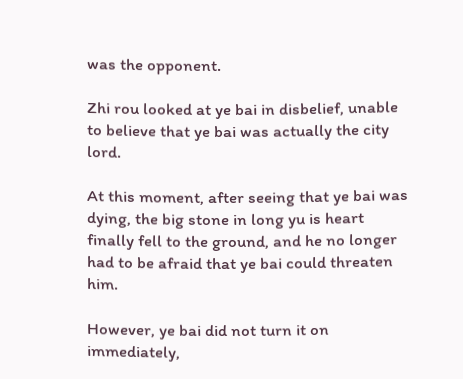was the opponent.

Zhi rou looked at ye bai in disbelief, unable to believe that ye bai was actually the city lord.

At this moment, after seeing that ye bai was dying, the big stone in long yu is heart finally fell to the ground, and he no longer had to be afraid that ye bai could threaten him.

However, ye bai did not turn it on immediately,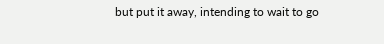but put it away, intending to wait to go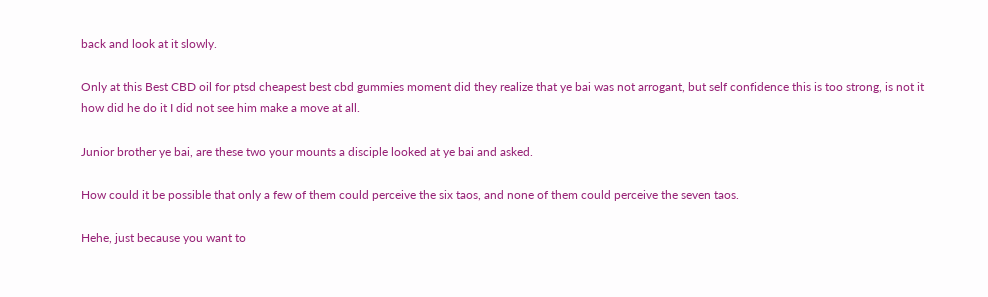back and look at it slowly.

Only at this Best CBD oil for ptsd cheapest best cbd gummies moment did they realize that ye bai was not arrogant, but self confidence this is too strong, is not it how did he do it I did not see him make a move at all.

Junior brother ye bai, are these two your mounts a disciple looked at ye bai and asked.

How could it be possible that only a few of them could perceive the six taos, and none of them could perceive the seven taos.

Hehe, just because you want to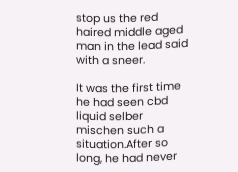stop us the red haired middle aged man in the lead said with a sneer.

It was the first time he had seen cbd liquid selber mischen such a situation.After so long, he had never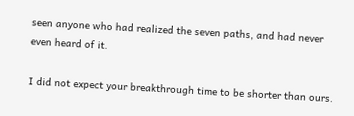seen anyone who had realized the seven paths, and had never even heard of it.

I did not expect your breakthrough time to be shorter than ours.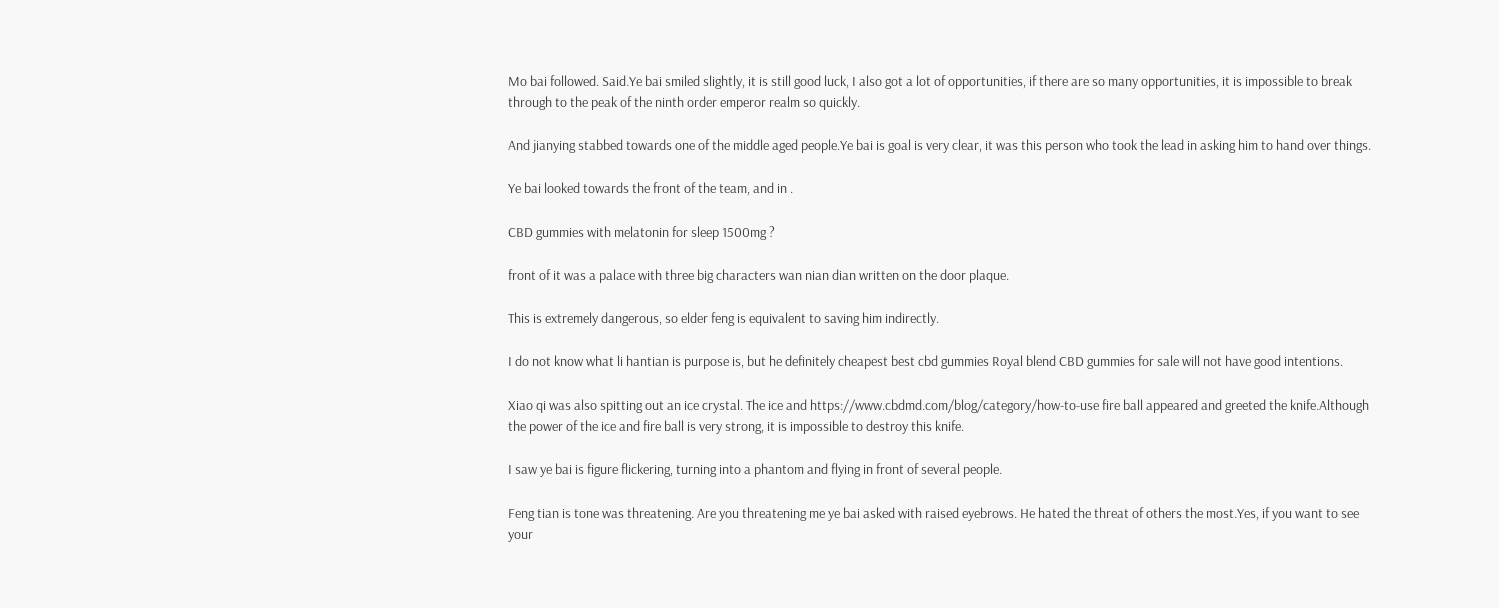Mo bai followed. Said.Ye bai smiled slightly, it is still good luck, I also got a lot of opportunities, if there are so many opportunities, it is impossible to break through to the peak of the ninth order emperor realm so quickly.

And jianying stabbed towards one of the middle aged people.Ye bai is goal is very clear, it was this person who took the lead in asking him to hand over things.

Ye bai looked towards the front of the team, and in .

CBD gummies with melatonin for sleep 1500mg ?

front of it was a palace with three big characters wan nian dian written on the door plaque.

This is extremely dangerous, so elder feng is equivalent to saving him indirectly.

I do not know what li hantian is purpose is, but he definitely cheapest best cbd gummies Royal blend CBD gummies for sale will not have good intentions.

Xiao qi was also spitting out an ice crystal. The ice and https://www.cbdmd.com/blog/category/how-to-use fire ball appeared and greeted the knife.Although the power of the ice and fire ball is very strong, it is impossible to destroy this knife.

I saw ye bai is figure flickering, turning into a phantom and flying in front of several people.

Feng tian is tone was threatening. Are you threatening me ye bai asked with raised eyebrows. He hated the threat of others the most.Yes, if you want to see your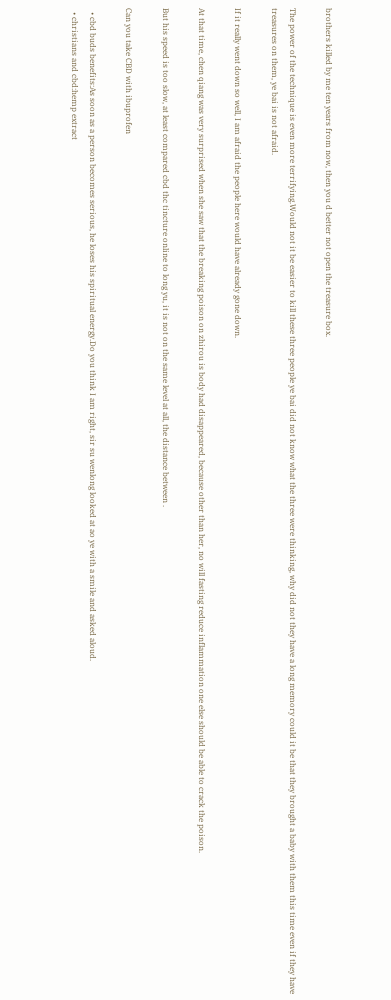brothers killed by me ten years from now, then you d better not open the treasure box.

The power of the technique is even more terrifying.Would not it be easier to kill these three people ye bai did not know what the three were thinking, why did not they have a long memory could it be that they brought a baby with them this time even if they have treasures on them, ye bai is not afraid.

If it really went down so well, I am afraid the people here would have already gone down.

At that time, chen qiang was very surprised when she saw that the breaking poison on zhirou is body had disappeared, because other than her, no will fasting reduce inflammation one else should be able to crack the poison.

But his speed is too slow, at least compared cbd thc tincture online to long yu, it is not on the same level at all, the distance between .

Can you take CBD with ibuprofen

  • cbd buds benefits:As soon as a person becomes serious, he loses his spiritual energy.Do you think I am right, sir su wenlong looked at ao ye with a smile and asked aloud.
  • christians and cbd:hemp extract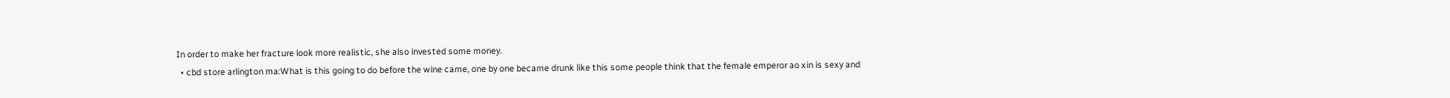In order to make her fracture look more realistic, she also invested some money.
  • cbd store arlington ma:What is this going to do before the wine came, one by one became drunk like this some people think that the female emperor ao xin is sexy and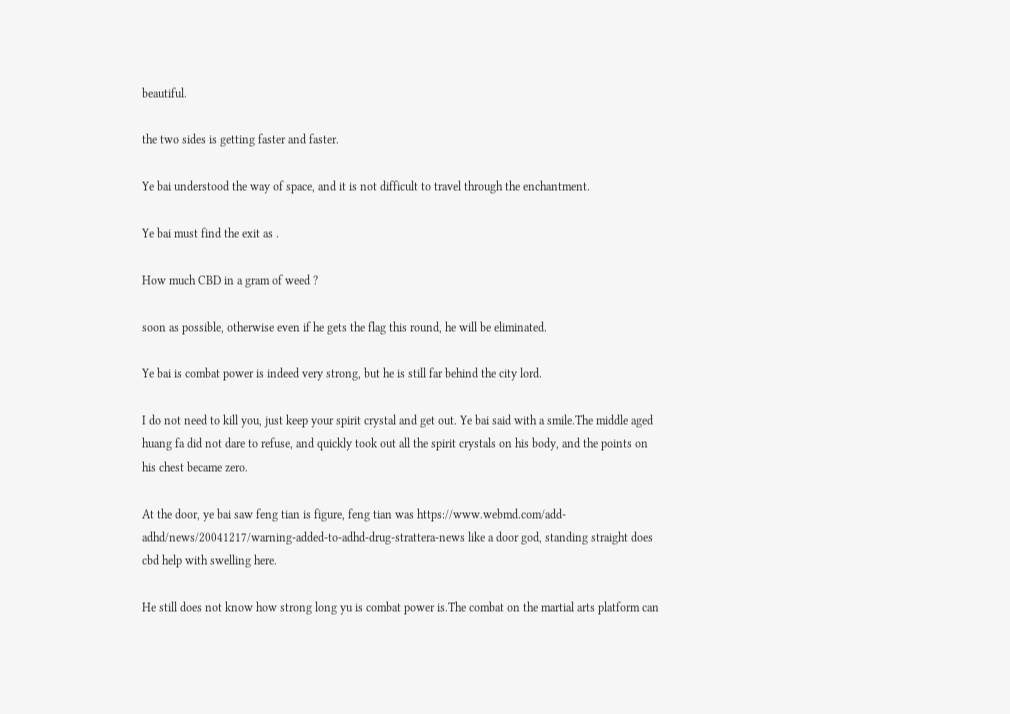beautiful.

the two sides is getting faster and faster.

Ye bai understood the way of space, and it is not difficult to travel through the enchantment.

Ye bai must find the exit as .

How much CBD in a gram of weed ?

soon as possible, otherwise even if he gets the flag this round, he will be eliminated.

Ye bai is combat power is indeed very strong, but he is still far behind the city lord.

I do not need to kill you, just keep your spirit crystal and get out. Ye bai said with a smile.The middle aged huang fa did not dare to refuse, and quickly took out all the spirit crystals on his body, and the points on his chest became zero.

At the door, ye bai saw feng tian is figure, feng tian was https://www.webmd.com/add-adhd/news/20041217/warning-added-to-adhd-drug-strattera-news like a door god, standing straight does cbd help with swelling here.

He still does not know how strong long yu is combat power is.The combat on the martial arts platform can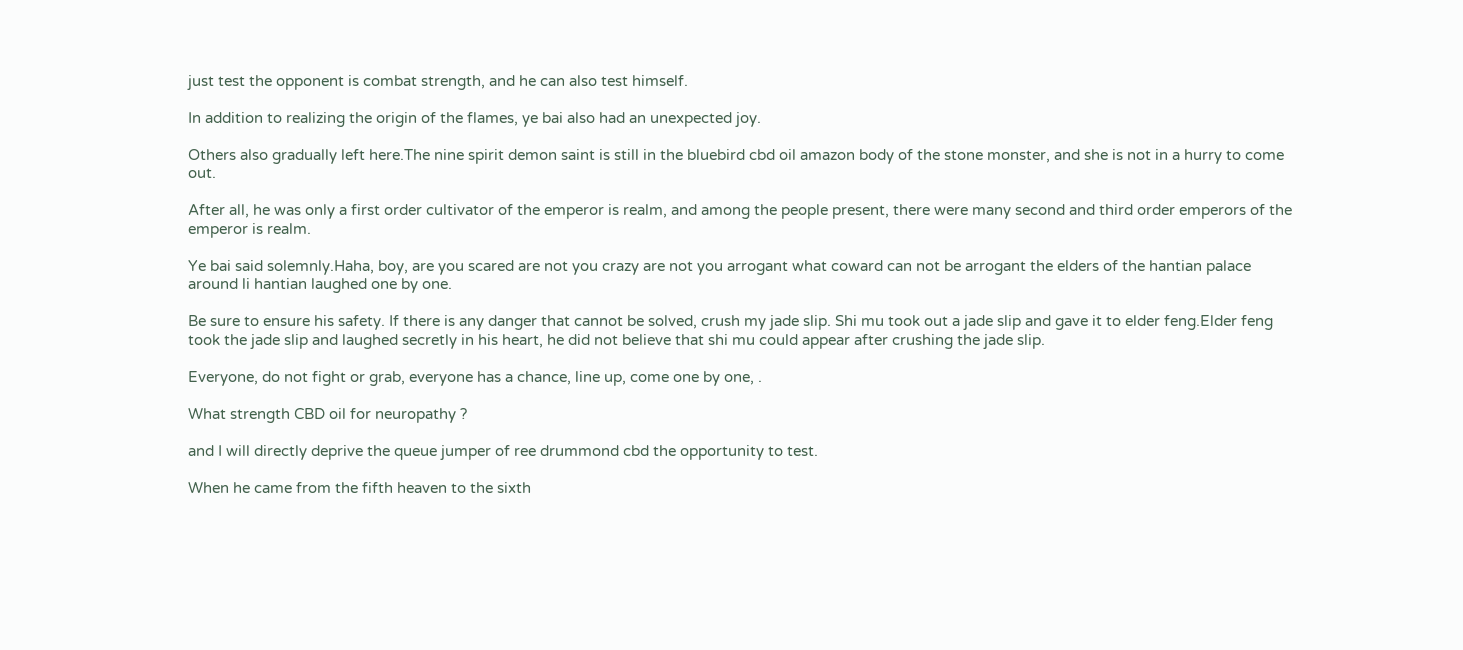just test the opponent is combat strength, and he can also test himself.

In addition to realizing the origin of the flames, ye bai also had an unexpected joy.

Others also gradually left here.The nine spirit demon saint is still in the bluebird cbd oil amazon body of the stone monster, and she is not in a hurry to come out.

After all, he was only a first order cultivator of the emperor is realm, and among the people present, there were many second and third order emperors of the emperor is realm.

Ye bai said solemnly.Haha, boy, are you scared are not you crazy are not you arrogant what coward can not be arrogant the elders of the hantian palace around li hantian laughed one by one.

Be sure to ensure his safety. If there is any danger that cannot be solved, crush my jade slip. Shi mu took out a jade slip and gave it to elder feng.Elder feng took the jade slip and laughed secretly in his heart, he did not believe that shi mu could appear after crushing the jade slip.

Everyone, do not fight or grab, everyone has a chance, line up, come one by one, .

What strength CBD oil for neuropathy ?

and I will directly deprive the queue jumper of ree drummond cbd the opportunity to test.

When he came from the fifth heaven to the sixth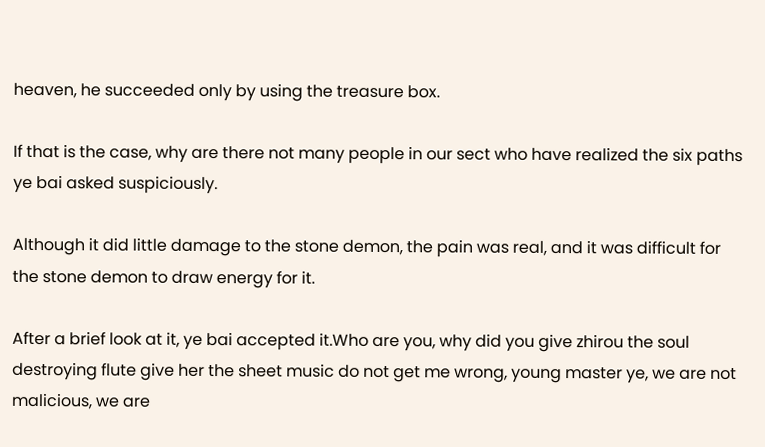heaven, he succeeded only by using the treasure box.

If that is the case, why are there not many people in our sect who have realized the six paths ye bai asked suspiciously.

Although it did little damage to the stone demon, the pain was real, and it was difficult for the stone demon to draw energy for it.

After a brief look at it, ye bai accepted it.Who are you, why did you give zhirou the soul destroying flute give her the sheet music do not get me wrong, young master ye, we are not malicious, we are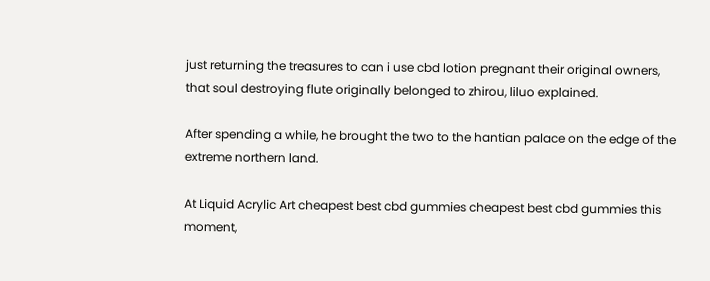just returning the treasures to can i use cbd lotion pregnant their original owners, that soul destroying flute originally belonged to zhirou, liluo explained.

After spending a while, he brought the two to the hantian palace on the edge of the extreme northern land.

At Liquid Acrylic Art cheapest best cbd gummies cheapest best cbd gummies this moment,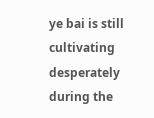ye bai is still cultivating desperately during the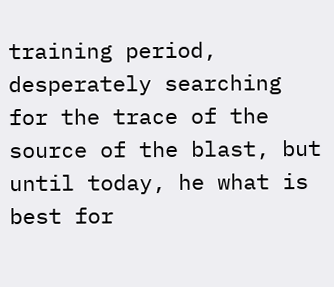training period, desperately searching for the trace of the source of the blast, but until today, he what is best for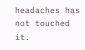headaches has not touched it.